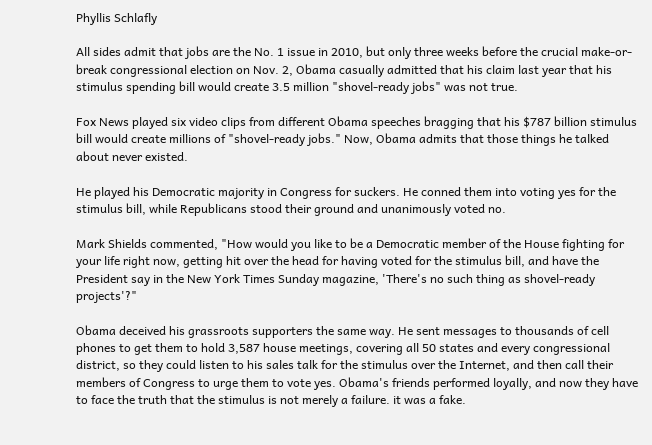Phyllis Schlafly

All sides admit that jobs are the No. 1 issue in 2010, but only three weeks before the crucial make-or-break congressional election on Nov. 2, Obama casually admitted that his claim last year that his stimulus spending bill would create 3.5 million "shovel-ready jobs" was not true.

Fox News played six video clips from different Obama speeches bragging that his $787 billion stimulus bill would create millions of "shovel-ready jobs." Now, Obama admits that those things he talked about never existed.

He played his Democratic majority in Congress for suckers. He conned them into voting yes for the stimulus bill, while Republicans stood their ground and unanimously voted no.

Mark Shields commented, "How would you like to be a Democratic member of the House fighting for your life right now, getting hit over the head for having voted for the stimulus bill, and have the President say in the New York Times Sunday magazine, 'There's no such thing as shovel-ready projects'?"

Obama deceived his grassroots supporters the same way. He sent messages to thousands of cell phones to get them to hold 3,587 house meetings, covering all 50 states and every congressional district, so they could listen to his sales talk for the stimulus over the Internet, and then call their members of Congress to urge them to vote yes. Obama's friends performed loyally, and now they have to face the truth that the stimulus is not merely a failure. it was a fake.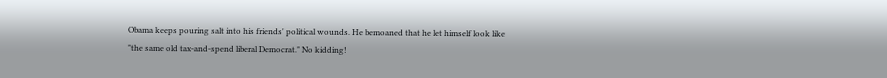Obama keeps pouring salt into his friends' political wounds. He bemoaned that he let himself look like "the same old tax-and-spend liberal Democrat." No kidding!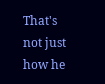That's not just how he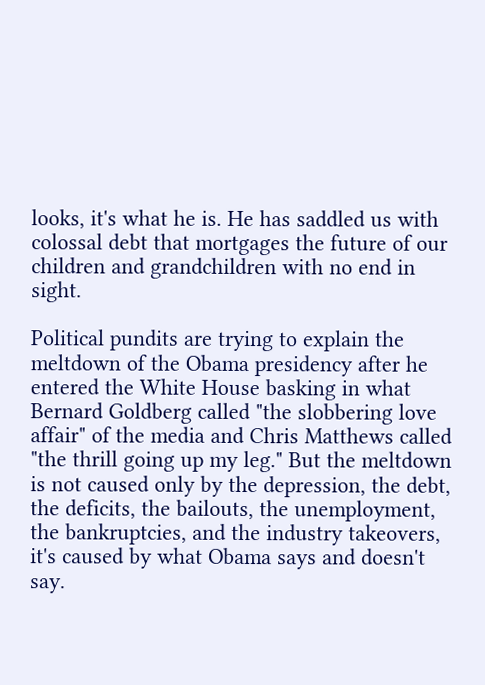looks, it's what he is. He has saddled us with colossal debt that mortgages the future of our children and grandchildren with no end in sight.

Political pundits are trying to explain the meltdown of the Obama presidency after he entered the White House basking in what Bernard Goldberg called "the slobbering love affair" of the media and Chris Matthews called "the thrill going up my leg." But the meltdown is not caused only by the depression, the debt, the deficits, the bailouts, the unemployment, the bankruptcies, and the industry takeovers, it's caused by what Obama says and doesn't say.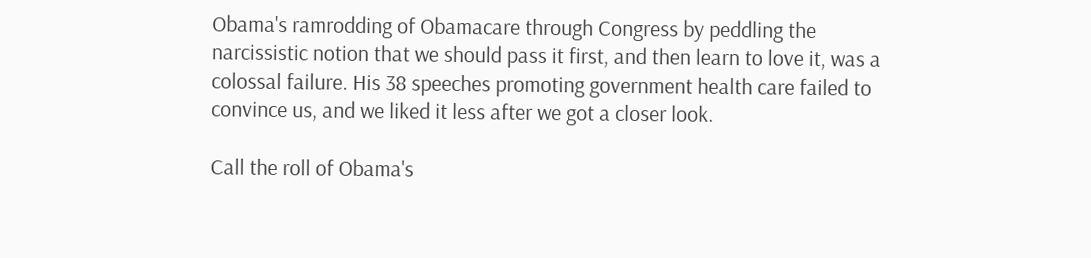Obama's ramrodding of Obamacare through Congress by peddling the narcissistic notion that we should pass it first, and then learn to love it, was a colossal failure. His 38 speeches promoting government health care failed to convince us, and we liked it less after we got a closer look.

Call the roll of Obama's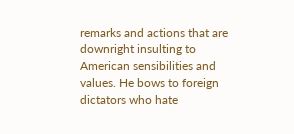remarks and actions that are downright insulting to American sensibilities and values. He bows to foreign dictators who hate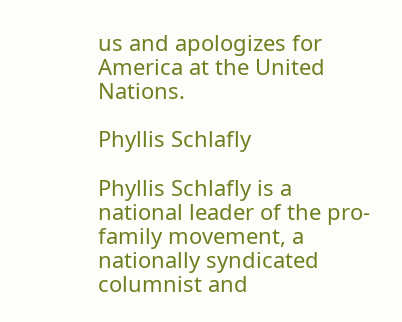us and apologizes for America at the United Nations.

Phyllis Schlafly

Phyllis Schlafly is a national leader of the pro-family movement, a nationally syndicated columnist and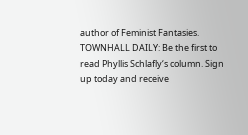author of Feminist Fantasies.
TOWNHALL DAILY: Be the first to read Phyllis Schlafly‘s column. Sign up today and receive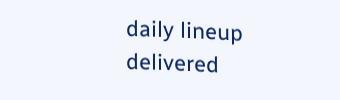daily lineup delivered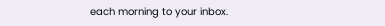each morning to your inbox.